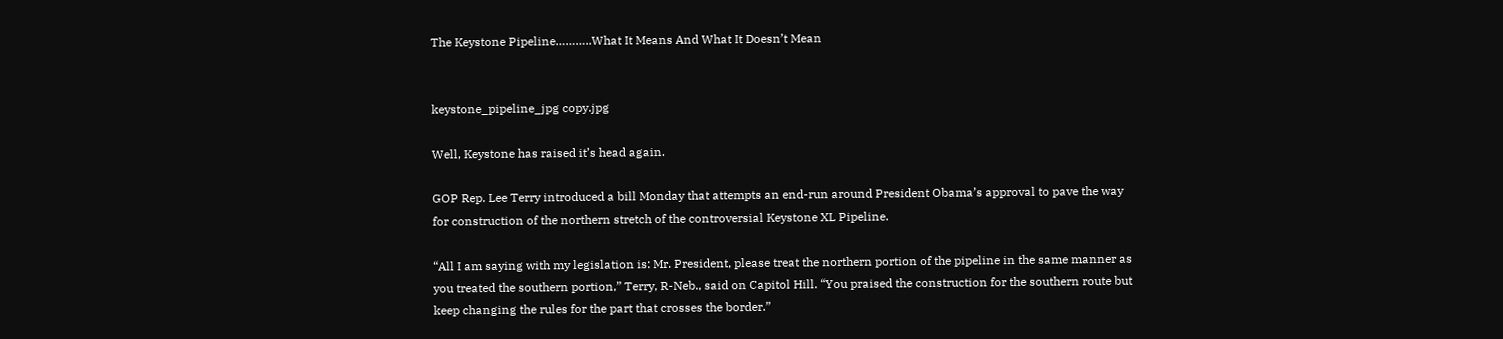The Keystone Pipeline………..What It Means And What It Doesn’t Mean


keystone_pipeline_jpg copy.jpg

Well, Keystone has raised it’s head again.

GOP Rep. Lee Terry introduced a bill Monday that attempts an end-run around President Obama’s approval to pave the way for construction of the northern stretch of the controversial Keystone XL Pipeline.

“All I am saying with my legislation is: Mr. President, please treat the northern portion of the pipeline in the same manner as you treated the southern portion,” Terry, R-Neb., said on Capitol Hill. “You praised the construction for the southern route but keep changing the rules for the part that crosses the border.”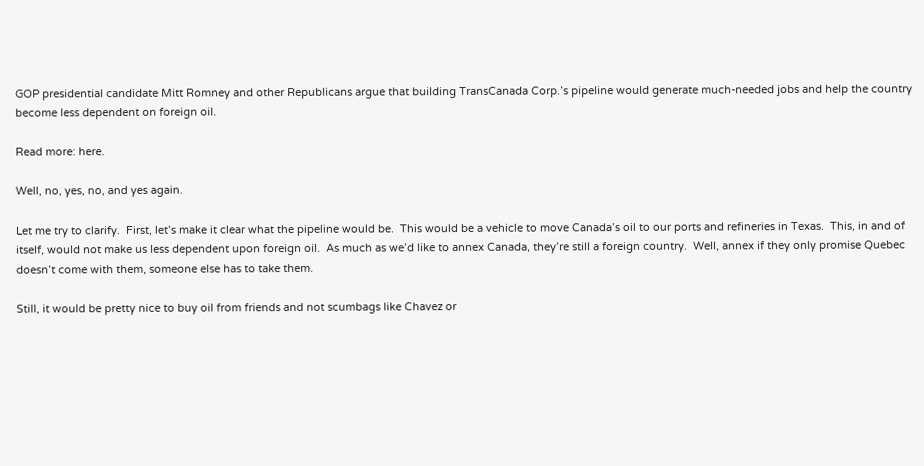GOP presidential candidate Mitt Romney and other Republicans argue that building TransCanada Corp.’s pipeline would generate much-needed jobs and help the country become less dependent on foreign oil.

Read more: here.

Well, no, yes, no, and yes again.

Let me try to clarify.  First, let’s make it clear what the pipeline would be.  This would be a vehicle to move Canada’s oil to our ports and refineries in Texas.  This, in and of itself, would not make us less dependent upon foreign oil.  As much as we’d like to annex Canada, they’re still a foreign country.  Well, annex if they only promise Quebec doesn’t come with them, someone else has to take them.

Still, it would be pretty nice to buy oil from friends and not scumbags like Chavez or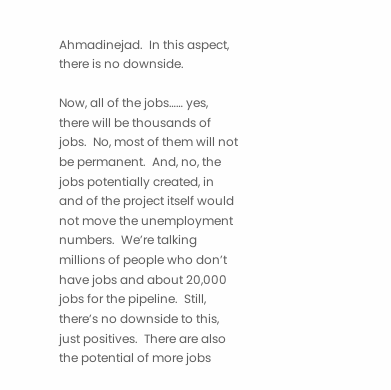Ahmadinejad.  In this aspect, there is no downside.

Now, all of the jobs…… yes, there will be thousands of jobs.  No, most of them will not be permanent.  And, no, the jobs potentially created, in and of the project itself would not move the unemployment numbers.  We’re talking millions of people who don’t have jobs and about 20,000 jobs for the pipeline.  Still, there’s no downside to this, just positives.  There are also the potential of more jobs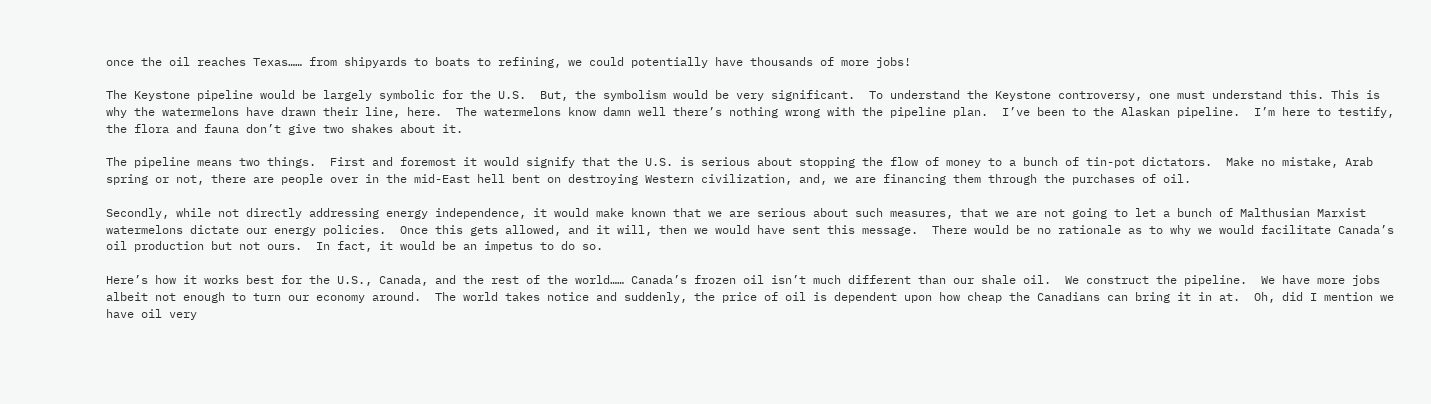once the oil reaches Texas…… from shipyards to boats to refining, we could potentially have thousands of more jobs!

The Keystone pipeline would be largely symbolic for the U.S.  But, the symbolism would be very significant.  To understand the Keystone controversy, one must understand this. This is why the watermelons have drawn their line, here.  The watermelons know damn well there’s nothing wrong with the pipeline plan.  I’ve been to the Alaskan pipeline.  I’m here to testify, the flora and fauna don’t give two shakes about it.

The pipeline means two things.  First and foremost it would signify that the U.S. is serious about stopping the flow of money to a bunch of tin-pot dictators.  Make no mistake, Arab spring or not, there are people over in the mid-East hell bent on destroying Western civilization, and, we are financing them through the purchases of oil.

Secondly, while not directly addressing energy independence, it would make known that we are serious about such measures, that we are not going to let a bunch of Malthusian Marxist watermelons dictate our energy policies.  Once this gets allowed, and it will, then we would have sent this message.  There would be no rationale as to why we would facilitate Canada’s oil production but not ours.  In fact, it would be an impetus to do so.

Here’s how it works best for the U.S., Canada, and the rest of the world…… Canada’s frozen oil isn’t much different than our shale oil.  We construct the pipeline.  We have more jobs albeit not enough to turn our economy around.  The world takes notice and suddenly, the price of oil is dependent upon how cheap the Canadians can bring it in at.  Oh, did I mention we have oil very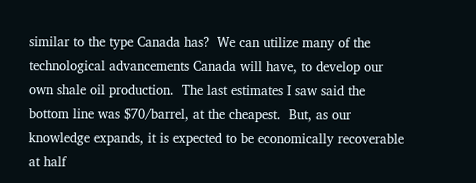similar to the type Canada has?  We can utilize many of the technological advancements Canada will have, to develop our own shale oil production.  The last estimates I saw said the bottom line was $70/barrel, at the cheapest.  But, as our knowledge expands, it is expected to be economically recoverable at half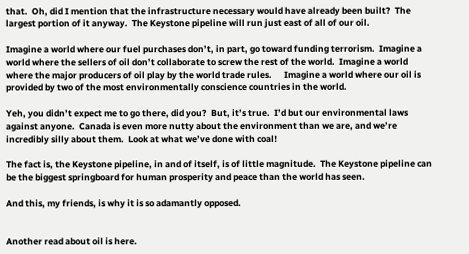that.  Oh, did I mention that the infrastructure necessary would have already been built?  The largest portion of it anyway.  The Keystone pipeline will run just east of all of our oil.

Imagine a world where our fuel purchases don’t, in part, go toward funding terrorism.  Imagine a world where the sellers of oil don’t collaborate to screw the rest of the world.  Imagine a world where the major producers of oil play by the world trade rules.      Imagine a world where our oil is provided by two of the most environmentally conscience countries in the world.

Yeh, you didn’t expect me to go there, did you?  But, it’s true.  I’d but our environmental laws against anyone.  Canada is even more nutty about the environment than we are, and we’re incredibly silly about them.  Look at what we’ve done with coal!

The fact is, the Keystone pipeline, in and of itself, is of little magnitude.  The Keystone pipeline can be the biggest springboard for human prosperity and peace than the world has seen.

And this, my friends, is why it is so adamantly opposed.


Another read about oil is here.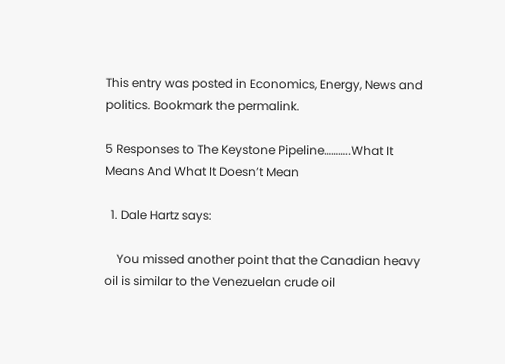This entry was posted in Economics, Energy, News and politics. Bookmark the permalink.

5 Responses to The Keystone Pipeline………..What It Means And What It Doesn’t Mean

  1. Dale Hartz says:

    You missed another point that the Canadian heavy oil is similar to the Venezuelan crude oil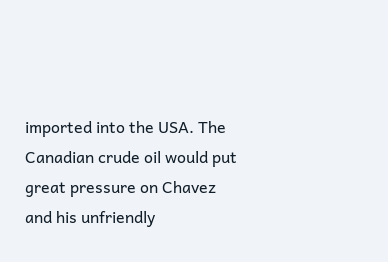imported into the USA. The Canadian crude oil would put great pressure on Chavez and his unfriendly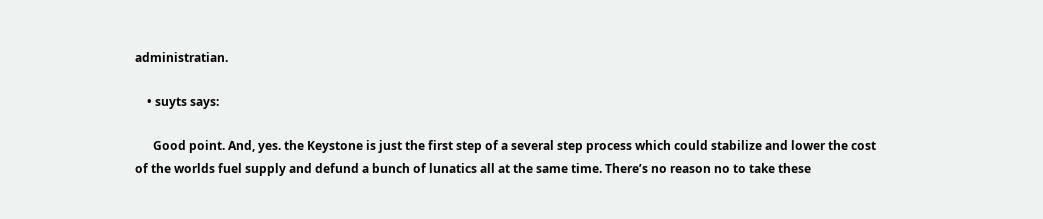administratian.

    • suyts says:

      Good point. And, yes. the Keystone is just the first step of a several step process which could stabilize and lower the cost of the worlds fuel supply and defund a bunch of lunatics all at the same time. There’s no reason no to take these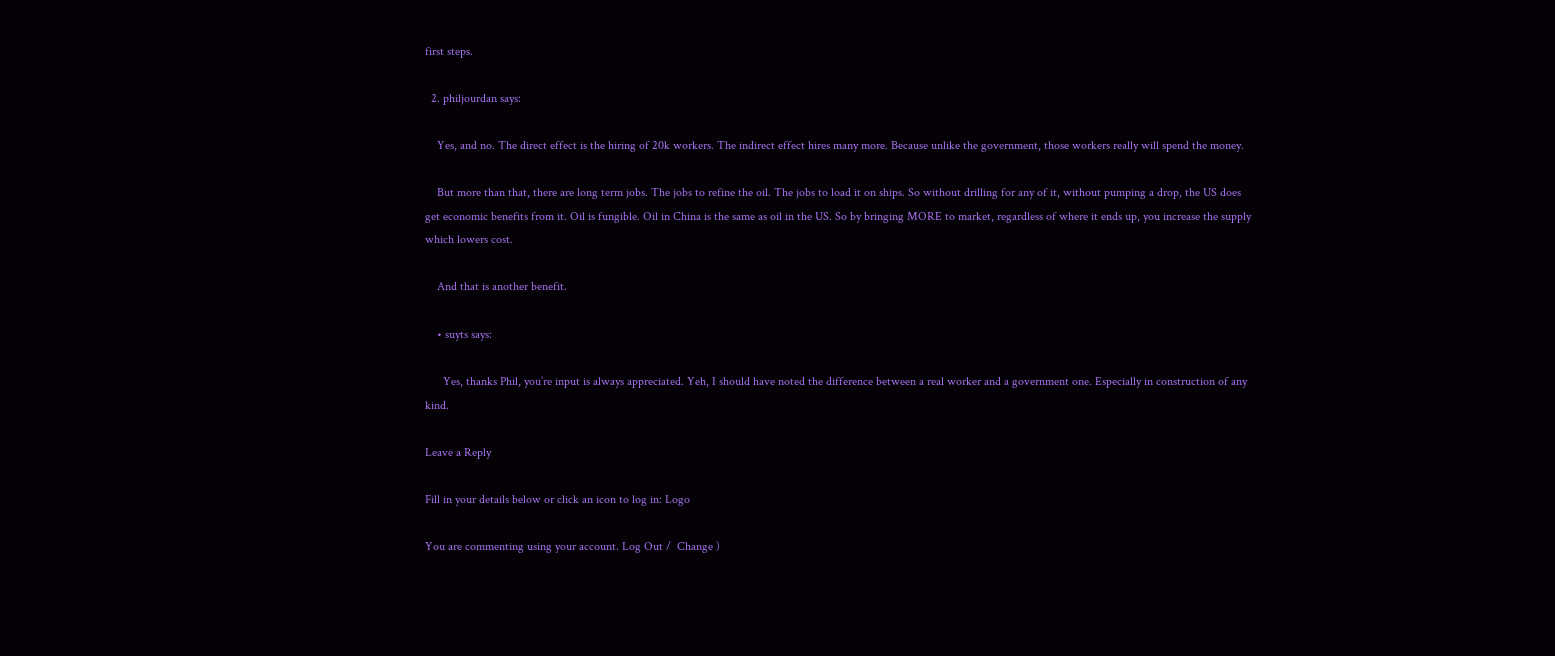first steps.

  2. philjourdan says:

    Yes, and no. The direct effect is the hiring of 20k workers. The indirect effect hires many more. Because unlike the government, those workers really will spend the money.

    But more than that, there are long term jobs. The jobs to refine the oil. The jobs to load it on ships. So without drilling for any of it, without pumping a drop, the US does get economic benefits from it. Oil is fungible. Oil in China is the same as oil in the US. So by bringing MORE to market, regardless of where it ends up, you increase the supply which lowers cost.

    And that is another benefit.

    • suyts says:

      Yes, thanks Phil, you’re input is always appreciated. Yeh, I should have noted the difference between a real worker and a government one. Especially in construction of any kind.

Leave a Reply

Fill in your details below or click an icon to log in: Logo

You are commenting using your account. Log Out /  Change )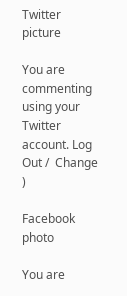Twitter picture

You are commenting using your Twitter account. Log Out /  Change )

Facebook photo

You are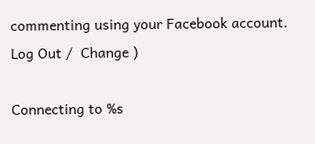commenting using your Facebook account. Log Out /  Change )

Connecting to %s